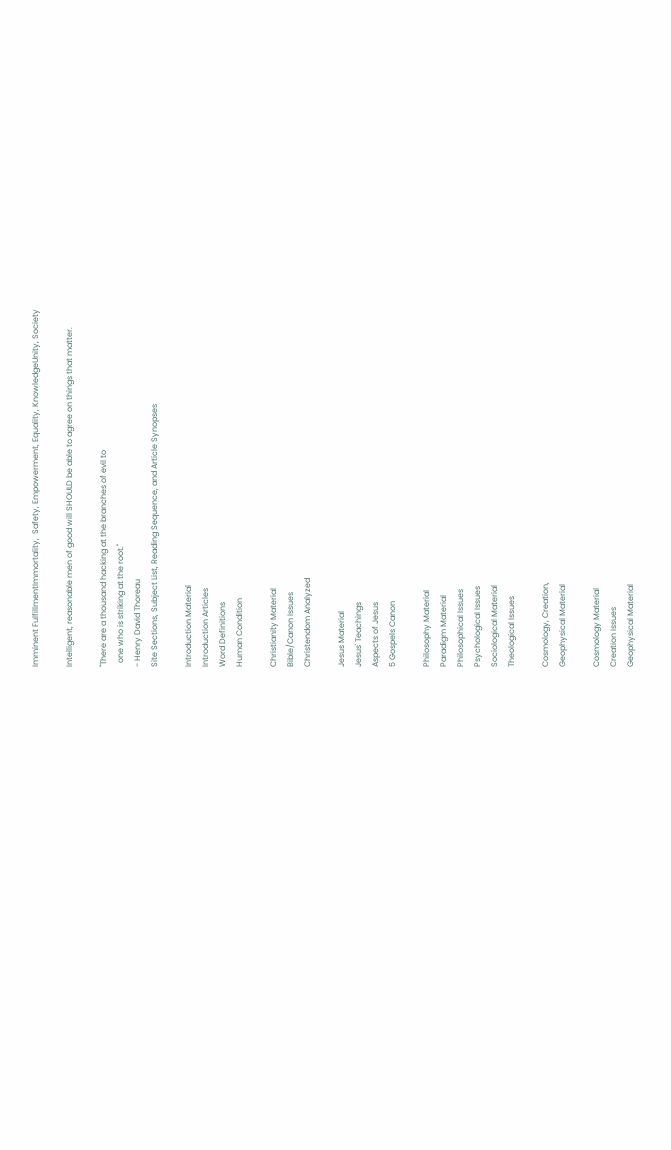Imminent FulfillmentImmortality,  Safety, Empowerment, Equality, KnowledgeUnity, Society

Intelligent, reasonable men of good will SHOULD be able to agree on things that matter.

"There are a thousand hacking at the branches of evil to
  one who is striking at the root."
- Henry David Thoreau
Site Sections, Subject List, Reading Sequence, and Article Synopses

Introduction Material
Introduction Articles
Word Definitions
Human Condition

Christianity Material
Bible/Canon Issues
Christendom Analyzed

Jesus Material
Jesus' Teachings
Aspects of Jesus
5 Gospels Canon

Philosophy Material
Paradigm Material
Philosophical Issues
Psychological Issues
Sociological Material
Theological Issues

Cosmology, Creation,
Geophysical Material

Cosmology Material
Creation Issues
Geophysical Material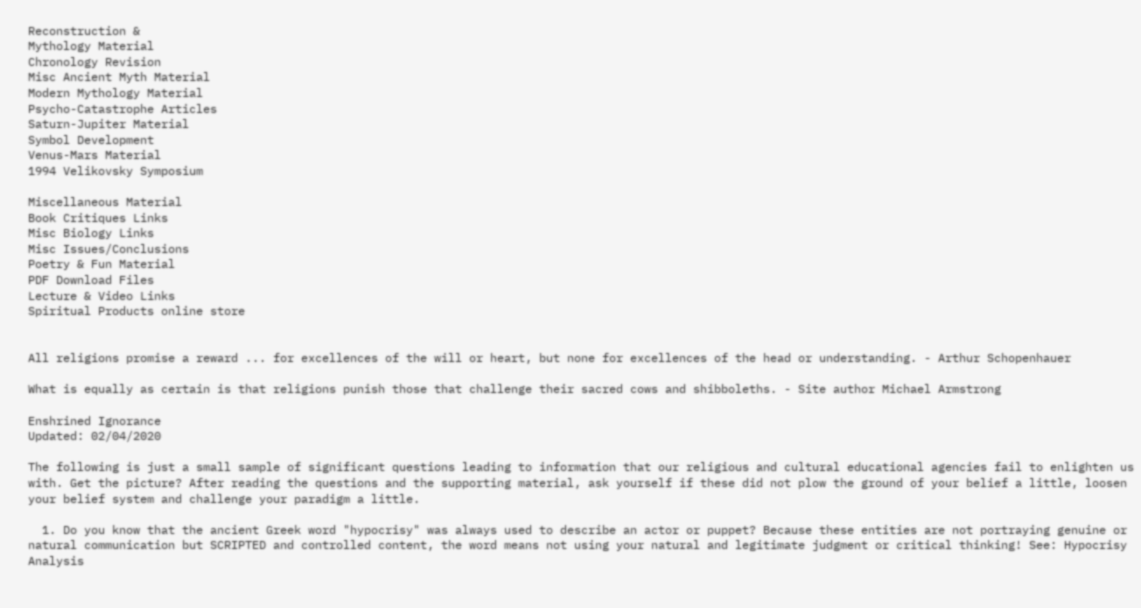Reconstruction &
Mythology Material
Chronology Revision
Misc Ancient Myth Material
Modern Mythology Material
Psycho-Catastrophe Articles
Saturn-Jupiter Material
Symbol Development
Venus-Mars Material
1994 Velikovsky Symposium

Miscellaneous Material
Book Critiques Links
Misc Biology Links
Misc Issues/Conclusions
Poetry & Fun Material
PDF Download Files
Lecture & Video Links
Spiritual Products online store


All religions promise a reward ... for excellences of the will or heart, but none for excellences of the head or understanding. - Arthur Schopenhauer

What is equally as certain is that religions punish those that challenge their sacred cows and shibboleths. - Site author Michael Armstrong

Enshrined Ignorance
Updated: 02/04/2020

The following is just a small sample of significant questions leading to information that our religious and cultural educational agencies fail to enlighten us with. Get the picture? After reading the questions and the supporting material, ask yourself if these did not plow the ground of your belief a little, loosen your belief system and challenge your paradigm a little.

  1. Do you know that the ancient Greek word "hypocrisy" was always used to describe an actor or puppet? Because these entities are not portraying genuine or natural communication but SCRIPTED and controlled content, the word means not using your natural and legitimate judgment or critical thinking! See: Hypocrisy Analysis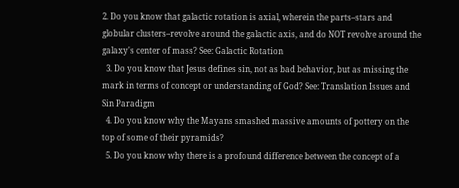2. Do you know that galactic rotation is axial, wherein the parts–stars and globular clusters–revolve around the galactic axis, and do NOT revolve around the galaxy's center of mass? See: Galactic Rotation
  3. Do you know that Jesus defines sin, not as bad behavior, but as missing the mark in terms of concept or understanding of God? See: Translation Issues and Sin Paradigm
  4. Do you know why the Mayans smashed massive amounts of pottery on the top of some of their pyramids?
  5. Do you know why there is a profound difference between the concept of a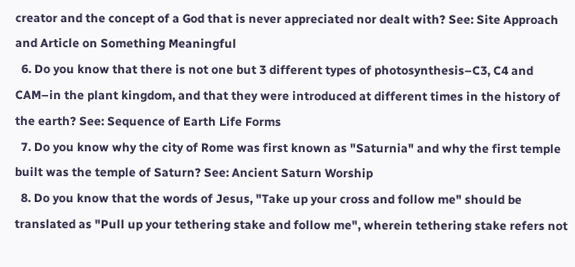creator and the concept of a God that is never appreciated nor dealt with? See: Site Approach and Article on Something Meaningful
  6. Do you know that there is not one but 3 different types of photosynthesis–C3, C4 and CAM–in the plant kingdom, and that they were introduced at different times in the history of the earth? See: Sequence of Earth Life Forms
  7. Do you know why the city of Rome was first known as "Saturnia" and why the first temple built was the temple of Saturn? See: Ancient Saturn Worship
  8. Do you know that the words of Jesus, "Take up your cross and follow me" should be translated as "Pull up your tethering stake and follow me", wherein tethering stake refers not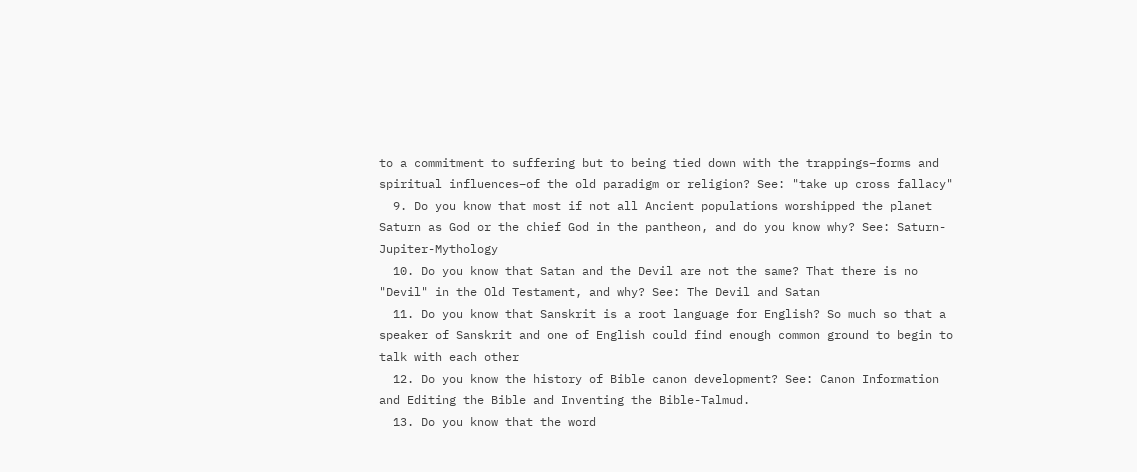to a commitment to suffering but to being tied down with the trappings–forms and spiritual influences–of the old paradigm or religion? See: "take up cross fallacy"
  9. Do you know that most if not all Ancient populations worshipped the planet Saturn as God or the chief God in the pantheon, and do you know why? See: Saturn-Jupiter-Mythology
  10. Do you know that Satan and the Devil are not the same? That there is no "Devil" in the Old Testament, and why? See: The Devil and Satan
  11. Do you know that Sanskrit is a root language for English? So much so that a speaker of Sanskrit and one of English could find enough common ground to begin to talk with each other
  12. Do you know the history of Bible canon development? See: Canon Information and Editing the Bible and Inventing the Bible-Talmud.
  13. Do you know that the word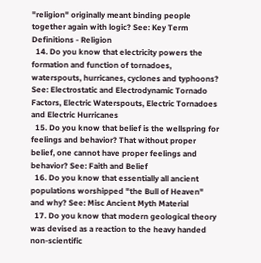"religion" originally meant binding people together again with logic? See: Key Term Definitions - Religion
  14. Do you know that electricity powers the formation and function of tornadoes, waterspouts, hurricanes, cyclones and typhoons?  See: Electrostatic and Electrodynamic Tornado Factors, Electric Waterspouts, Electric Tornadoes and Electric Hurricanes
  15. Do you know that belief is the wellspring for feelings and behavior? That without proper belief, one cannot have proper feelings and behavior? See: Faith and Belief
  16. Do you know that essentially all ancient populations worshipped "the Bull of Heaven" and why? See: Misc Ancient Myth Material
  17. Do you know that modern geological theory was devised as a reaction to the heavy handed non-scientific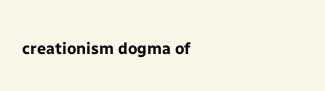creationism dogma of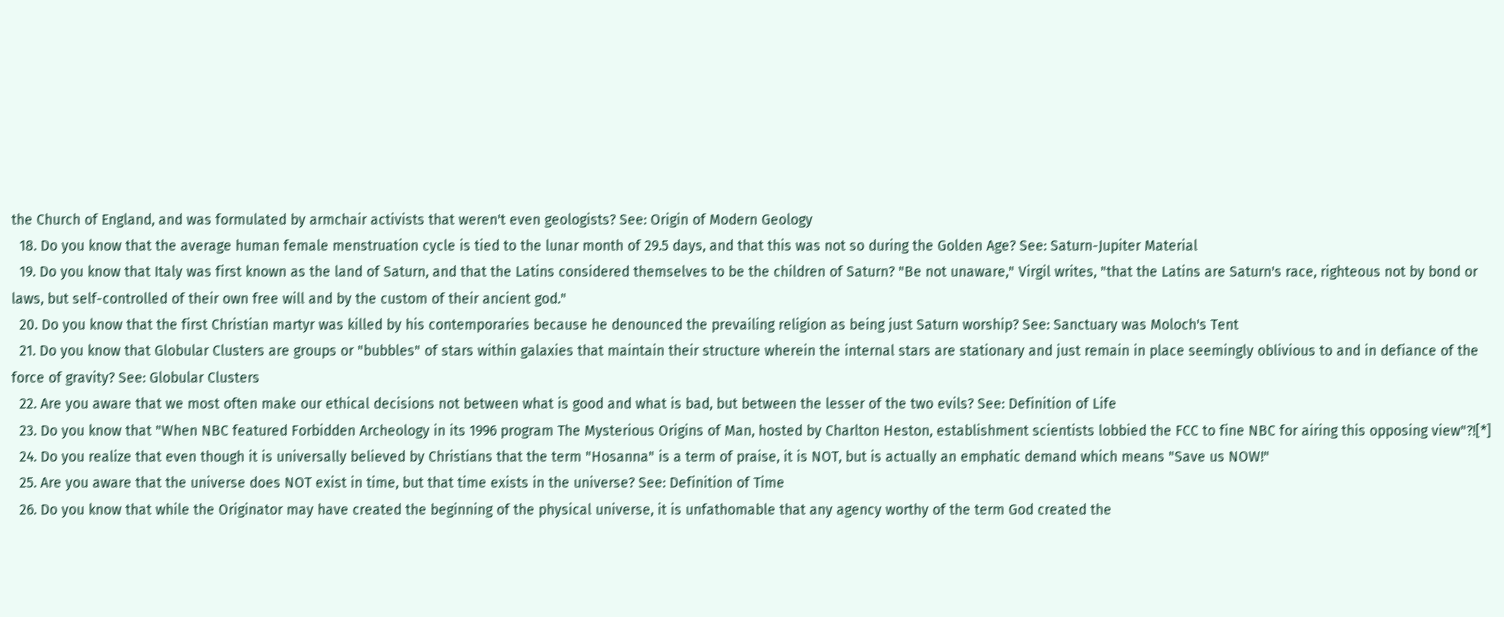the Church of England, and was formulated by armchair activists that weren't even geologists? See: Origin of Modern Geology
  18. Do you know that the average human female menstruation cycle is tied to the lunar month of 29.5 days, and that this was not so during the Golden Age? See: Saturn-Jupiter Material
  19. Do you know that Italy was first known as the land of Saturn, and that the Latins considered themselves to be the children of Saturn? "Be not unaware," Virgil writes, "that the Latins are Saturn's race, righteous not by bond or laws, but self-controlled of their own free will and by the custom of their ancient god."
  20. Do you know that the first Christian martyr was killed by his contemporaries because he denounced the prevailing religion as being just Saturn worship? See: Sanctuary was Moloch's Tent
  21. Do you know that Globular Clusters are groups or "bubbles" of stars within galaxies that maintain their structure wherein the internal stars are stationary and just remain in place seemingly oblivious to and in defiance of the force of gravity? See: Globular Clusters
  22. Are you aware that we most often make our ethical decisions not between what is good and what is bad, but between the lesser of the two evils? See: Definition of Life
  23. Do you know that "When NBC featured Forbidden Archeology in its 1996 program The Mysterious Origins of Man, hosted by Charlton Heston, establishment scientists lobbied the FCC to fine NBC for airing this opposing view"?![*]
  24. Do you realize that even though it is universally believed by Christians that the term "Hosanna" is a term of praise, it is NOT, but is actually an emphatic demand which means "Save us NOW!"
  25. Are you aware that the universe does NOT exist in time, but that time exists in the universe? See: Definition of Time
  26. Do you know that while the Originator may have created the beginning of the physical universe, it is unfathomable that any agency worthy of the term God created the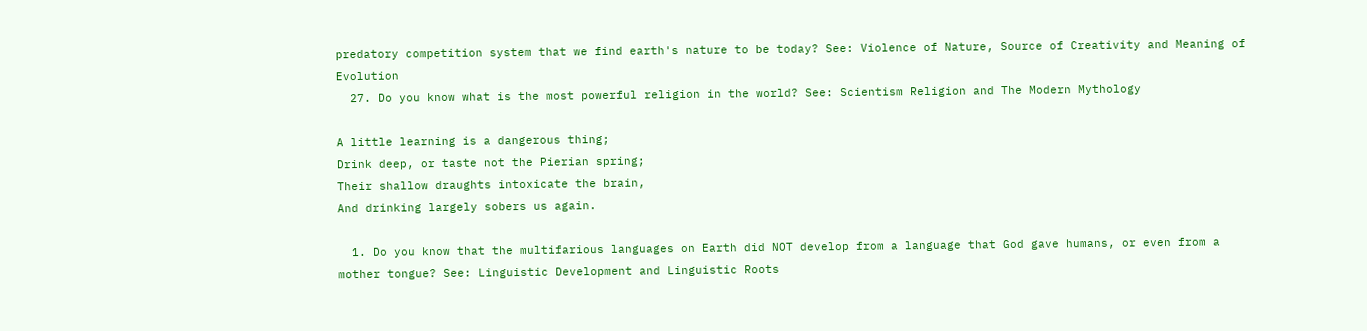predatory competition system that we find earth's nature to be today? See: Violence of Nature, Source of Creativity and Meaning of Evolution
  27. Do you know what is the most powerful religion in the world? See: Scientism Religion and The Modern Mythology

A little learning is a dangerous thing;
Drink deep, or taste not the Pierian spring;
Their shallow draughts intoxicate the brain,
And drinking largely sobers us again.

  1. Do you know that the multifarious languages on Earth did NOT develop from a language that God gave humans, or even from a mother tongue? See: Linguistic Development and Linguistic Roots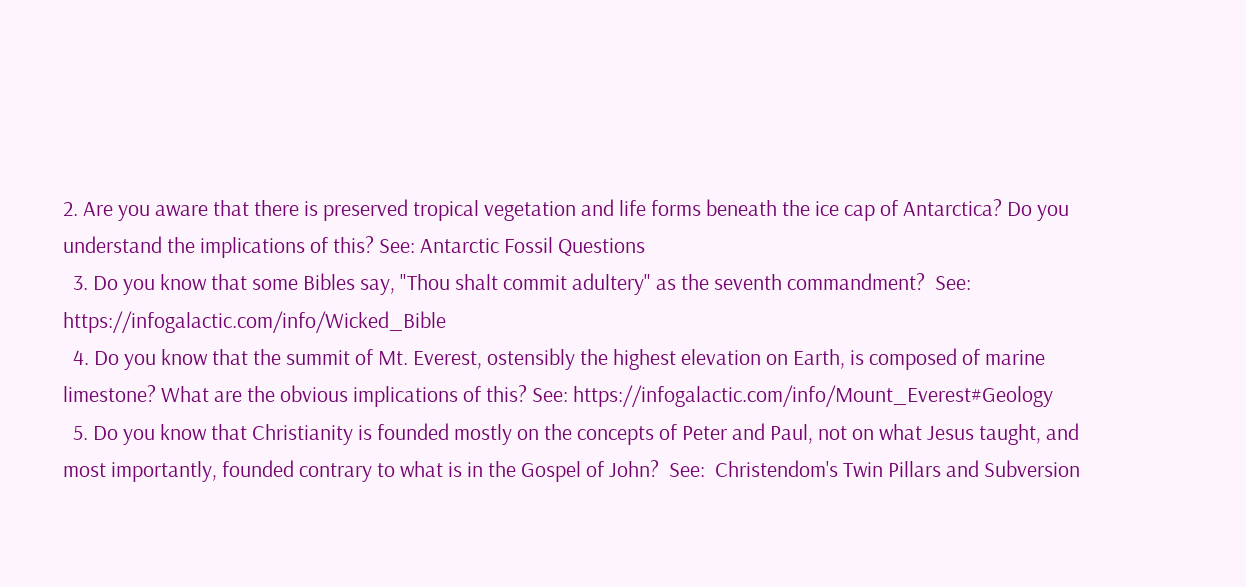2. Are you aware that there is preserved tropical vegetation and life forms beneath the ice cap of Antarctica? Do you understand the implications of this? See: Antarctic Fossil Questions
  3. Do you know that some Bibles say, "Thou shalt commit adultery" as the seventh commandment?  See: https://infogalactic.com/info/Wicked_Bible
  4. Do you know that the summit of Mt. Everest, ostensibly the highest elevation on Earth, is composed of marine limestone? What are the obvious implications of this? See: https://infogalactic.com/info/Mount_Everest#Geology
  5. Do you know that Christianity is founded mostly on the concepts of Peter and Paul, not on what Jesus taught, and most importantly, founded contrary to what is in the Gospel of John?  See:  Christendom's Twin Pillars and Subversion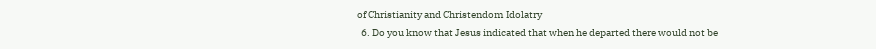of Christianity and Christendom Idolatry
  6. Do you know that Jesus indicated that when he departed there would not be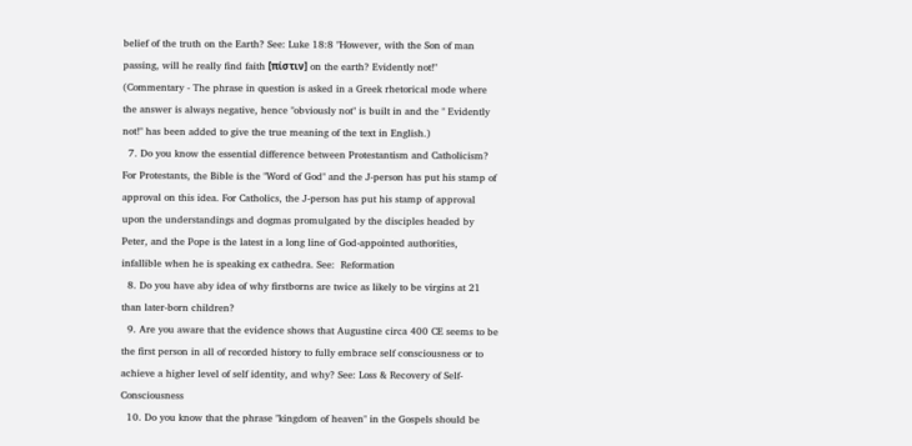belief of the truth on the Earth? See: Luke 18:8 "However, with the Son of man passing, will he really find faith [πίστιν] on the earth? Evidently not!" (Commentary - The phrase in question is asked in a Greek rhetorical mode where the answer is always negative, hence "obviously not" is built in and the " Evidently not!" has been added to give the true meaning of the text in English.)
  7. Do you know the essential difference between Protestantism and Catholicism? For Protestants, the Bible is the "Word of God" and the J-person has put his stamp of approval on this idea. For Catholics, the J-person has put his stamp of approval upon the understandings and dogmas promulgated by the disciples headed by Peter, and the Pope is the latest in a long line of God-appointed authorities, infallible when he is speaking ex cathedra. See:  Reformation
  8. Do you have aby idea of why firstborns are twice as likely to be virgins at 21 than later-born children?
  9. Are you aware that the evidence shows that Augustine circa 400 CE seems to be the first person in all of recorded history to fully embrace self consciousness or to achieve a higher level of self identity, and why? See: Loss & Recovery of Self-Consciousness
  10. Do you know that the phrase "kingdom of heaven" in the Gospels should be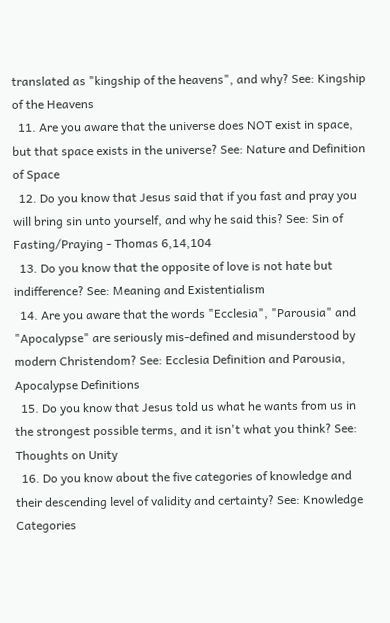translated as "kingship of the heavens", and why? See: Kingship of the Heavens
  11. Are you aware that the universe does NOT exist in space, but that space exists in the universe? See: Nature and Definition of Space
  12. Do you know that Jesus said that if you fast and pray you will bring sin unto yourself, and why he said this? See: Sin of Fasting/Praying - Thomas 6,14,104
  13. Do you know that the opposite of love is not hate but indifference? See: Meaning and Existentialism
  14. Are you aware that the words "Ecclesia", "Parousia" and "Apocalypse" are seriously mis-defined and misunderstood by modern Christendom? See: Ecclesia Definition and Parousia, Apocalypse Definitions
  15. Do you know that Jesus told us what he wants from us in the strongest possible terms, and it isn't what you think? See: Thoughts on Unity
  16. Do you know about the five categories of knowledge and their descending level of validity and certainty? See: Knowledge Categories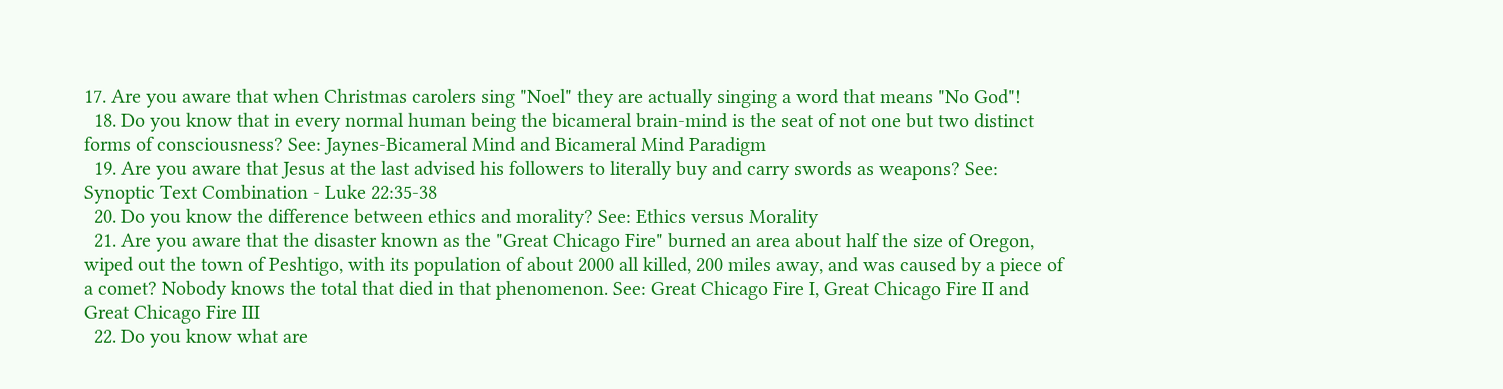17. Are you aware that when Christmas carolers sing "Noel" they are actually singing a word that means "No God"!
  18. Do you know that in every normal human being the bicameral brain-mind is the seat of not one but two distinct forms of consciousness? See: Jaynes-Bicameral Mind and Bicameral Mind Paradigm
  19. Are you aware that Jesus at the last advised his followers to literally buy and carry swords as weapons? See: Synoptic Text Combination - Luke 22:35-38
  20. Do you know the difference between ethics and morality? See: Ethics versus Morality
  21. Are you aware that the disaster known as the "Great Chicago Fire" burned an area about half the size of Oregon, wiped out the town of Peshtigo, with its population of about 2000 all killed, 200 miles away, and was caused by a piece of a comet? Nobody knows the total that died in that phenomenon. See: Great Chicago Fire I, Great Chicago Fire II and Great Chicago Fire III
  22. Do you know what are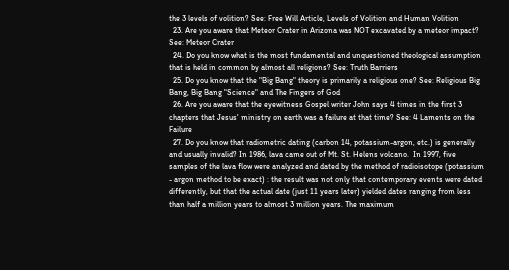the 3 levels of volition? See: Free Will Article, Levels of Volition and Human Volition
  23. Are you aware that Meteor Crater in Arizona was NOT excavated by a meteor impact? See: Meteor Crater
  24. Do you know what is the most fundamental and unquestioned theological assumption that is held in common by almost all religions? See: Truth Barriers
  25. Do you know that the "Big Bang" theory is primarily a religious one? See: Religious Big Bang, Big Bang "Science" and The Fingers of God
  26. Are you aware that the eyewitness Gospel writer John says 4 times in the first 3 chapters that Jesus' ministry on earth was a failure at that time? See: 4 Laments on the Failure
  27. Do you know that radiometric dating (carbon 14, potassium-argon, etc.) is generally and usually invalid? In 1986, lava came out of Mt. St. Helens volcano.  In 1997, five samples of the lava flow were analyzed and dated by the method of radioisotope (potassium - argon method to be exact) : the result was not only that contemporary events were dated differently, but that the actual date (just 11 years later) yielded dates ranging from less than half a million years to almost 3 million years. The maximum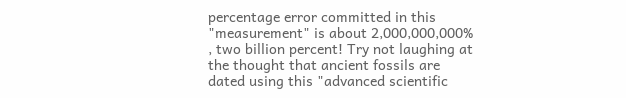percentage error committed in this "measurement" is about 2,000,000,000% , two billion percent! Try not laughing at the thought that ancient fossils are dated using this "advanced scientific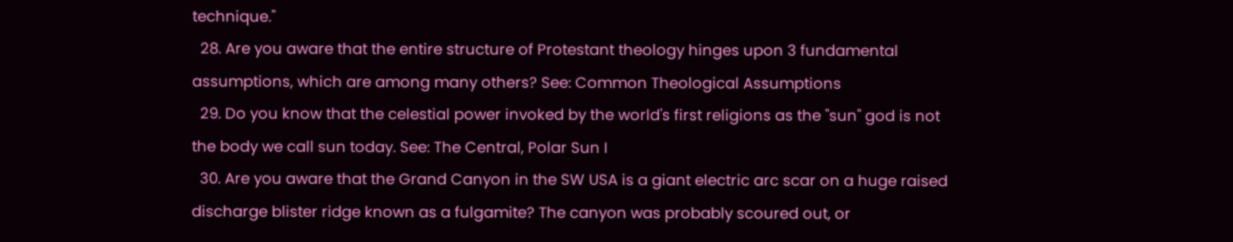technique."
  28. Are you aware that the entire structure of Protestant theology hinges upon 3 fundamental assumptions, which are among many others? See: Common Theological Assumptions
  29. Do you know that the celestial power invoked by the world's first religions as the "sun" god is not the body we call sun today. See: The Central, Polar Sun I
  30. Are you aware that the Grand Canyon in the SW USA is a giant electric arc scar on a huge raised discharge blister ridge known as a fulgamite? The canyon was probably scoured out, or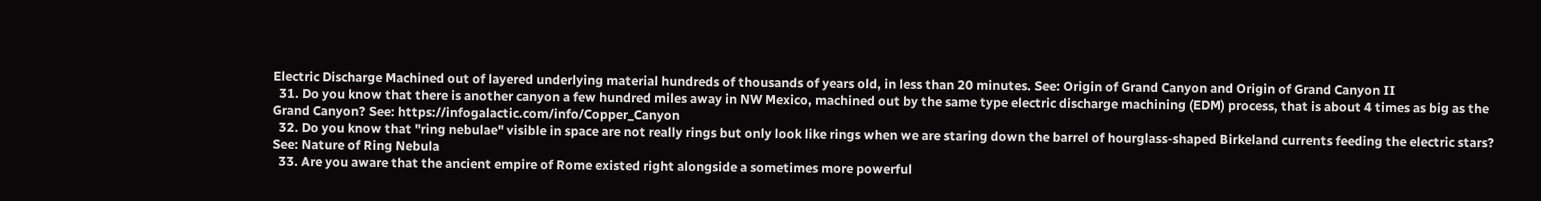Electric Discharge Machined out of layered underlying material hundreds of thousands of years old, in less than 20 minutes. See: Origin of Grand Canyon and Origin of Grand Canyon II
  31. Do you know that there is another canyon a few hundred miles away in NW Mexico, machined out by the same type electric discharge machining (EDM) process, that is about 4 times as big as the Grand Canyon? See: https://infogalactic.com/info/Copper_Canyon
  32. Do you know that "ring nebulae" visible in space are not really rings but only look like rings when we are staring down the barrel of hourglass-shaped Birkeland currents feeding the electric stars? See: Nature of Ring Nebula
  33. Are you aware that the ancient empire of Rome existed right alongside a sometimes more powerful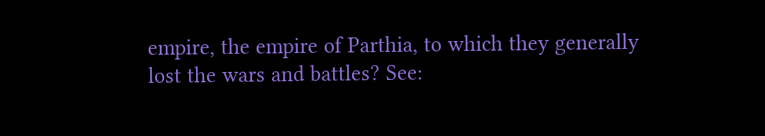empire, the empire of Parthia, to which they generally lost the wars and battles? See: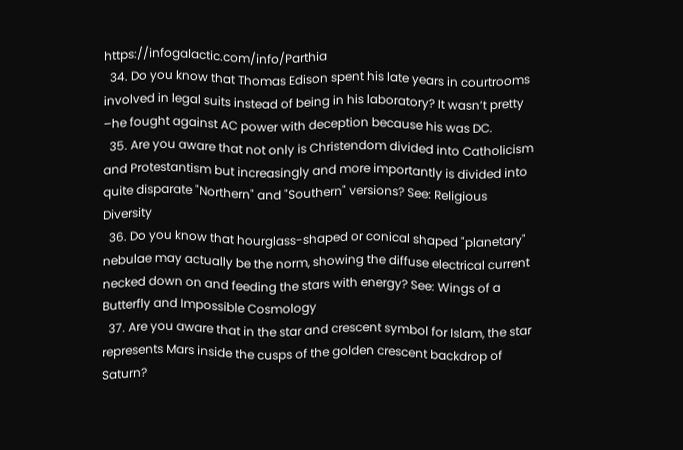https://infogalactic.com/info/Parthia
  34. Do you know that Thomas Edison spent his late years in courtrooms involved in legal suits instead of being in his laboratory? It wasn’t pretty –he fought against AC power with deception because his was DC.
  35. Are you aware that not only is Christendom divided into Catholicism and Protestantism but increasingly and more importantly is divided into quite disparate "Northern" and "Southern" versions? See: Religious Diversity
  36. Do you know that hourglass-shaped or conical shaped "planetary" nebulae may actually be the norm, showing the diffuse electrical current necked down on and feeding the stars with energy? See: Wings of a Butterfly and Impossible Cosmology
  37. Are you aware that in the star and crescent symbol for Islam, the star represents Mars inside the cusps of the golden crescent backdrop of Saturn?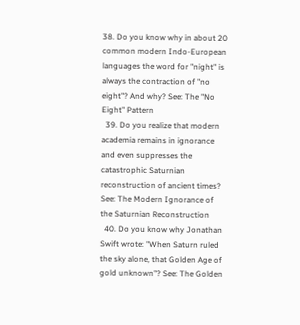38. Do you know why in about 20 common modern Indo-European languages the word for "night" is always the contraction of "no eight"? And why? See: The "No Eight" Pattern
  39. Do you realize that modern academia remains in ignorance and even suppresses the catastrophic Saturnian reconstruction of ancient times? See: The Modern Ignorance of the Saturnian Reconstruction
  40. Do you know why Jonathan Swift wrote: "When Saturn ruled the sky alone, that Golden Age of gold unknown"? See: The Golden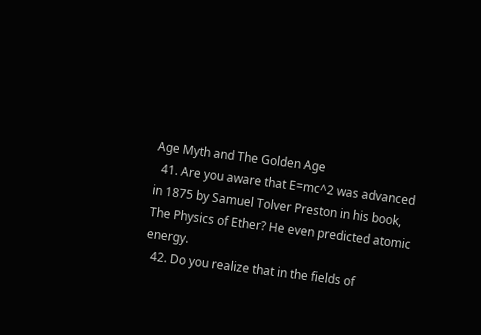Age Myth and The Golden Age
  41. Are you aware that E=mc^2 was advanced in 1875 by Samuel Tolver Preston in his book, The Physics of Ether? He even predicted atomic energy.
  42. Do you realize that in the fields of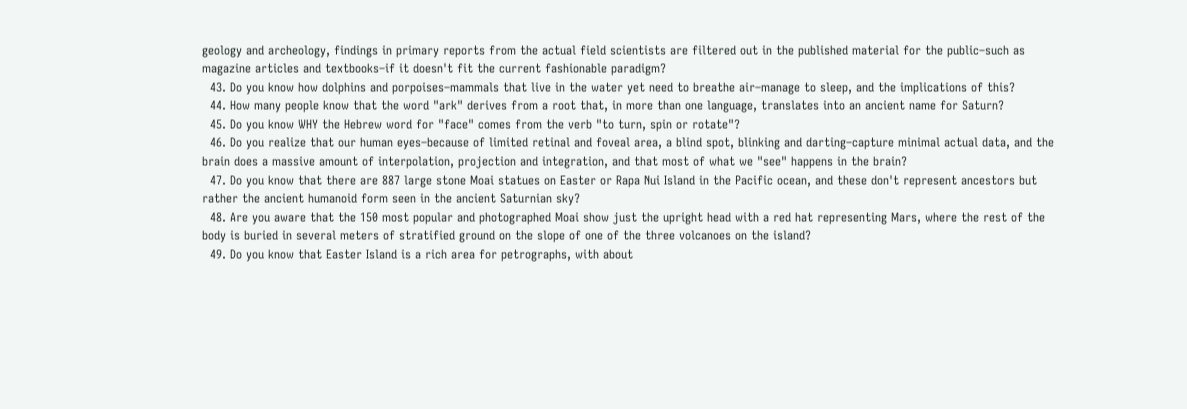geology and archeology, findings in primary reports from the actual field scientists are filtered out in the published material for the public–such as magazine articles and textbooks–if it doesn't fit the current fashionable paradigm?
  43. Do you know how dolphins and porpoises–mammals that live in the water yet need to breathe air–manage to sleep, and the implications of this?
  44. How many people know that the word "ark" derives from a root that, in more than one language, translates into an ancient name for Saturn?
  45. Do you know WHY the Hebrew word for "face" comes from the verb "to turn, spin or rotate"?
  46. Do you realize that our human eyes–because of limited retinal and foveal area, a blind spot, blinking and darting–capture minimal actual data, and the brain does a massive amount of interpolation, projection and integration, and that most of what we "see" happens in the brain?
  47. Do you know that there are 887 large stone Moai statues on Easter or Rapa Nui Island in the Pacific ocean, and these don't represent ancestors but rather the ancient humanoid form seen in the ancient Saturnian sky?
  48. Are you aware that the 150 most popular and photographed Moai show just the upright head with a red hat representing Mars, where the rest of the body is buried in several meters of stratified ground on the slope of one of the three volcanoes on the island?
  49. Do you know that Easter Island is a rich area for petrographs, with about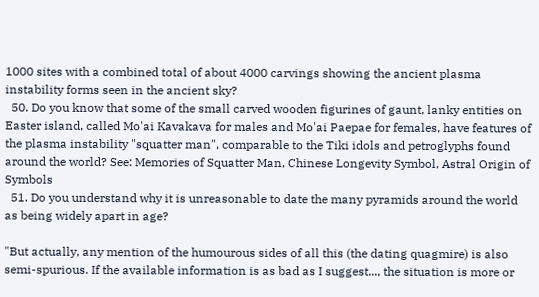1000 sites with a combined total of about 4000 carvings showing the ancient plasma instability forms seen in the ancient sky?
  50. Do you know that some of the small carved wooden figurines of gaunt, lanky entities on Easter island, called Mo'ai Kavakava for males and Mo'ai Paepae for females, have features of the plasma instability "squatter man", comparable to the Tiki idols and petroglyphs found around the world? See: Memories of Squatter Man, Chinese Longevity Symbol, Astral Origin of Symbols
  51. Do you understand why it is unreasonable to date the many pyramids around the world as being widely apart in age?

"But actually, any mention of the humourous sides of all this (the dating quagmire) is also semi-spurious. If the available information is as bad as I suggest..., the situation is more or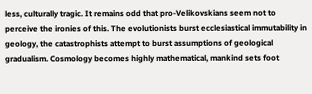less, culturally tragic. It remains odd that pro-Velikovskians seem not to perceive the ironies of this. The evolutionists burst ecclesiastical immutability in geology, the catastrophists attempt to burst assumptions of geological gradualism. Cosmology becomes highly mathematical, mankind sets foot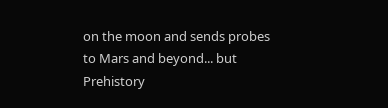on the moon and sends probes to Mars and beyond... but Prehistory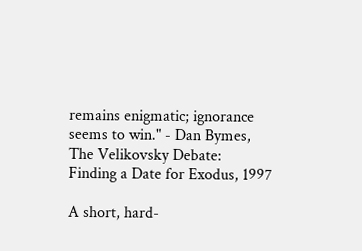remains enigmatic; ignorance seems to win." - Dan Bymes, The Velikovsky Debate: Finding a Date for Exodus, 1997

A short, hard-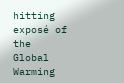hitting exposé of the Global Warming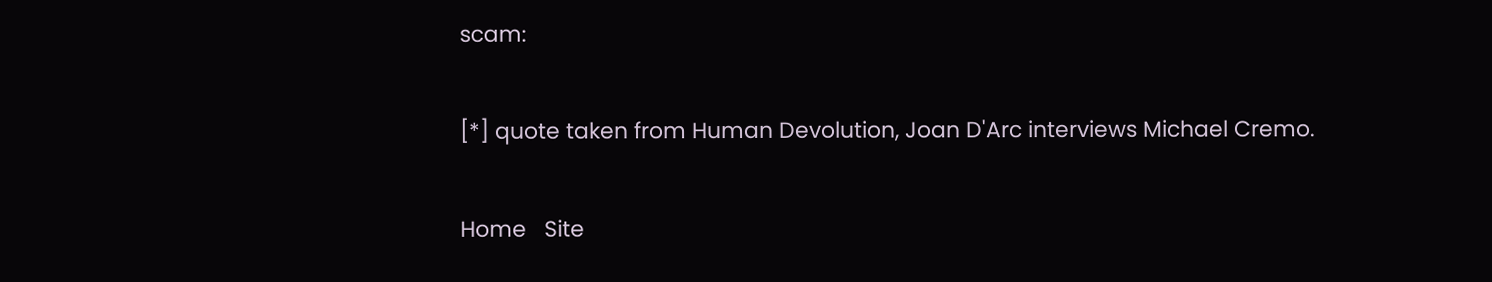scam:

[*] quote taken from Human Devolution, Joan D'Arc interviews Michael Cremo.

Home   Site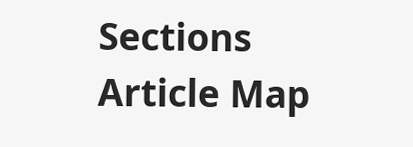Sections   Article Map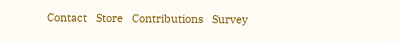Contact   Store   Contributions   Survey